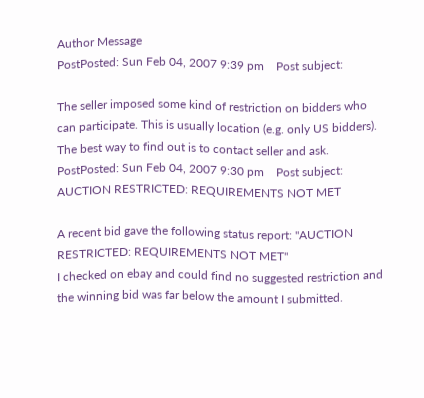Author Message
PostPosted: Sun Feb 04, 2007 9:39 pm    Post subject:

The seller imposed some kind of restriction on bidders who can participate. This is usually location (e.g. only US bidders). The best way to find out is to contact seller and ask.
PostPosted: Sun Feb 04, 2007 9:30 pm    Post subject: AUCTION RESTRICTED: REQUIREMENTS NOT MET

A recent bid gave the following status report: "AUCTION RESTRICTED: REQUIREMENTS NOT MET"
I checked on ebay and could find no suggested restriction and the winning bid was far below the amount I submitted.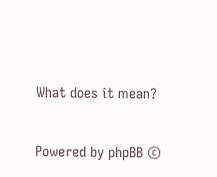What does it mean?

Powered by phpBB ©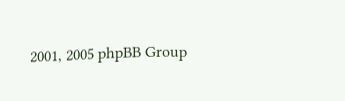2001, 2005 phpBB Group